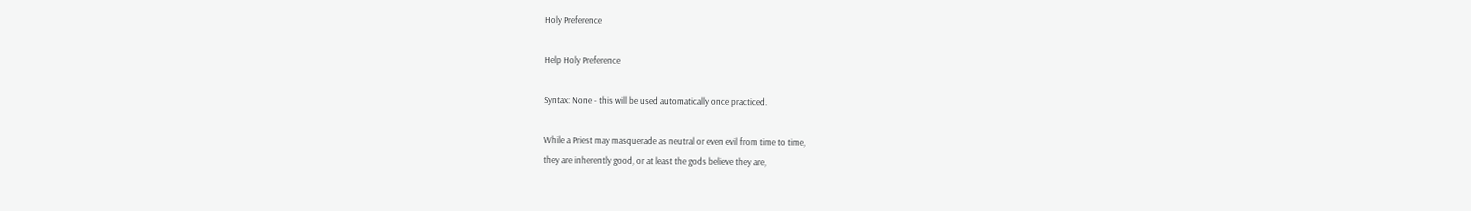Holy Preference

Help Holy Preference

Syntax: None - this will be used automatically once practiced.

While a Priest may masquerade as neutral or even evil from time to time,
they are inherently good, or at least the gods believe they are,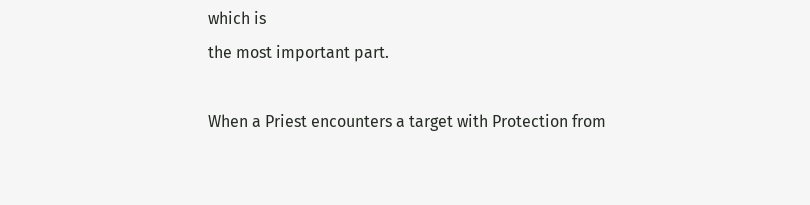which is
the most important part.

When a Priest encounters a target with Protection from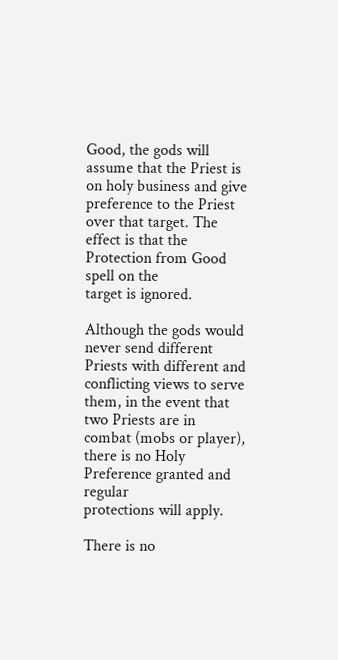Good, the gods will
assume that the Priest is on holy business and give preference to the Priest
over that target. The effect is that the Protection from Good spell on the
target is ignored.

Although the gods would never send different Priests with different and
conflicting views to serve them, in the event that two Priests are in
combat (mobs or player), there is no Holy Preference granted and regular
protections will apply.

There is no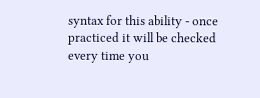syntax for this ability - once practiced it will be checked
every time you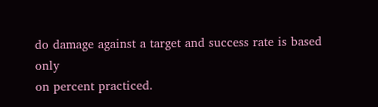do damage against a target and success rate is based only
on percent practiced.